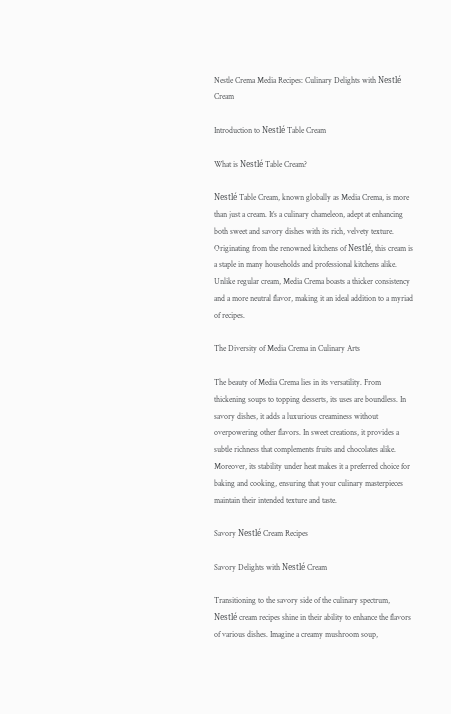Nestle Crema Media Recipes: Culinary Delights with Nestlé Cream

Introduction to Nestlé Table Cream

What is Nestlé Table Cream?

Nestlé Table Cream, known globally as Media Crema, is more than just a cream. It’s a culinary chameleon, adept at enhancing both sweet and savory dishes with its rich, velvety texture. Originating from the renowned kitchens of Nestlé, this cream is a staple in many households and professional kitchens alike. Unlike regular cream, Media Crema boasts a thicker consistency and a more neutral flavor, making it an ideal addition to a myriad of recipes.

The Diversity of Media Crema in Culinary Arts

The beauty of Media Crema lies in its versatility. From thickening soups to topping desserts, its uses are boundless. In savory dishes, it adds a luxurious creaminess without overpowering other flavors. In sweet creations, it provides a subtle richness that complements fruits and chocolates alike. Moreover, its stability under heat makes it a preferred choice for baking and cooking, ensuring that your culinary masterpieces maintain their intended texture and taste.

Savory Nestlé Cream Recipes

Savory Delights with Nestlé Cream

Transitioning to the savory side of the culinary spectrum, Nestlé cream recipes shine in their ability to enhance the flavors of various dishes. Imagine a creamy mushroom soup,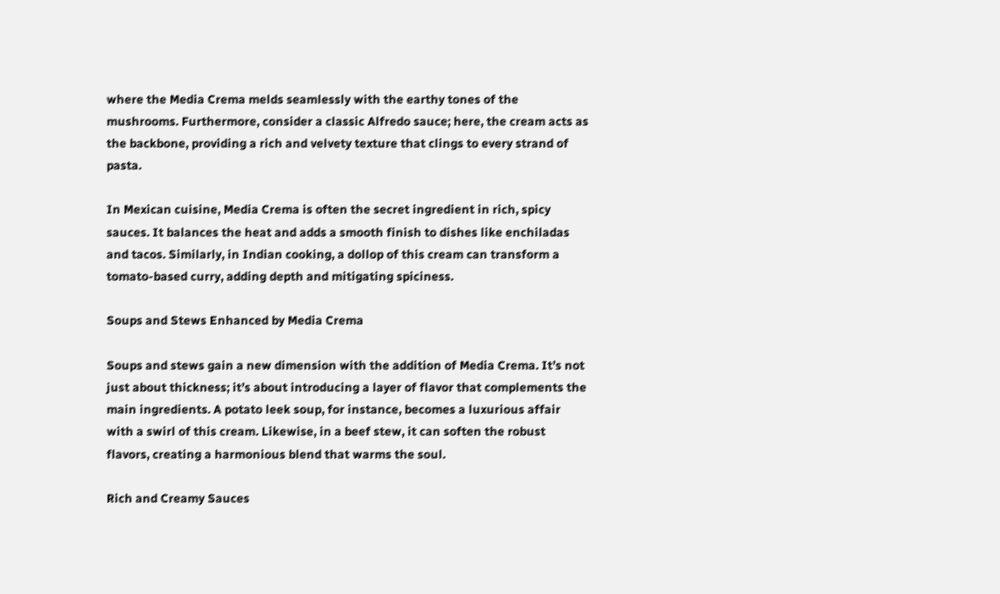where the Media Crema melds seamlessly with the earthy tones of the mushrooms. Furthermore, consider a classic Alfredo sauce; here, the cream acts as the backbone, providing a rich and velvety texture that clings to every strand of pasta.

In Mexican cuisine, Media Crema is often the secret ingredient in rich, spicy sauces. It balances the heat and adds a smooth finish to dishes like enchiladas and tacos. Similarly, in Indian cooking, a dollop of this cream can transform a tomato-based curry, adding depth and mitigating spiciness.

Soups and Stews Enhanced by Media Crema

Soups and stews gain a new dimension with the addition of Media Crema. It’s not just about thickness; it’s about introducing a layer of flavor that complements the main ingredients. A potato leek soup, for instance, becomes a luxurious affair with a swirl of this cream. Likewise, in a beef stew, it can soften the robust flavors, creating a harmonious blend that warms the soul.

Rich and Creamy Sauces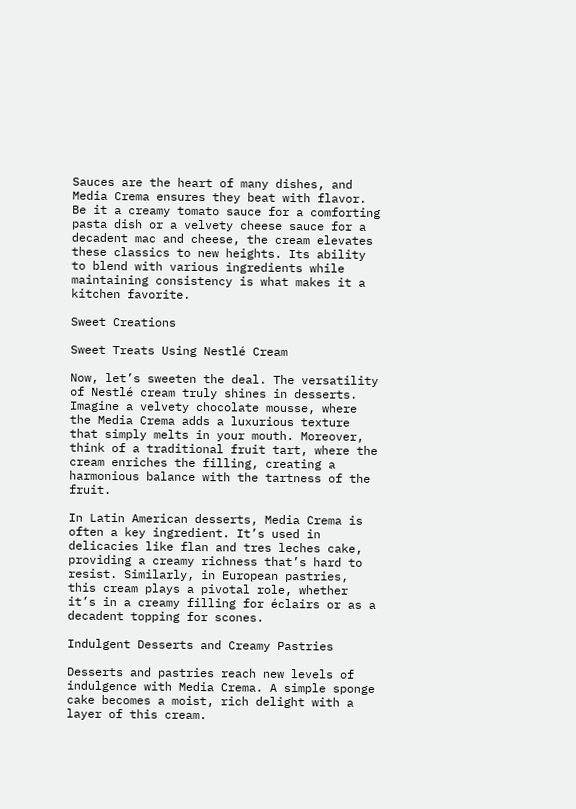Sauces are the heart of many dishes, and Media Crema ensures they beat with flavor. Be it a creamy tomato sauce for a comforting pasta dish or a velvety cheese sauce for a decadent mac and cheese, the cream elevates these classics to new heights. Its ability to blend with various ingredients while maintaining consistency is what makes it a kitchen favorite.

Sweet Creations

Sweet Treats Using Nestlé Cream

Now, let’s sweeten the deal. The versatility of Nestlé cream truly shines in desserts. Imagine a velvety chocolate mousse, where the Media Crema adds a luxurious texture that simply melts in your mouth. Moreover, think of a traditional fruit tart, where the cream enriches the filling, creating a harmonious balance with the tartness of the fruit.

In Latin American desserts, Media Crema is often a key ingredient. It’s used in delicacies like flan and tres leches cake, providing a creamy richness that’s hard to resist. Similarly, in European pastries, this cream plays a pivotal role, whether it’s in a creamy filling for éclairs or as a decadent topping for scones.

Indulgent Desserts and Creamy Pastries

Desserts and pastries reach new levels of indulgence with Media Crema. A simple sponge cake becomes a moist, rich delight with a layer of this cream.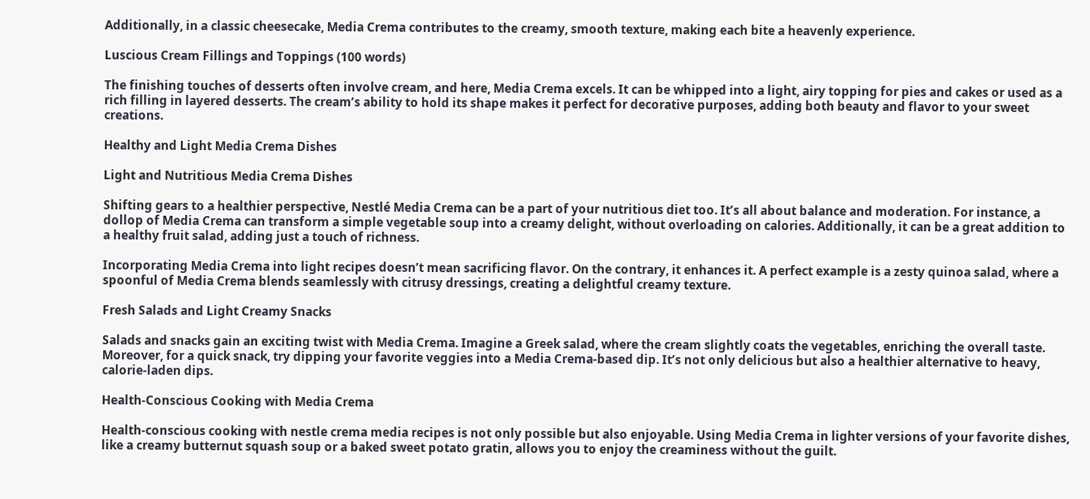Additionally, in a classic cheesecake, Media Crema contributes to the creamy, smooth texture, making each bite a heavenly experience.

Luscious Cream Fillings and Toppings (100 words)

The finishing touches of desserts often involve cream, and here, Media Crema excels. It can be whipped into a light, airy topping for pies and cakes or used as a rich filling in layered desserts. The cream’s ability to hold its shape makes it perfect for decorative purposes, adding both beauty and flavor to your sweet creations.

Healthy and Light Media Crema Dishes

Light and Nutritious Media Crema Dishes

Shifting gears to a healthier perspective, Nestlé Media Crema can be a part of your nutritious diet too. It’s all about balance and moderation. For instance, a dollop of Media Crema can transform a simple vegetable soup into a creamy delight, without overloading on calories. Additionally, it can be a great addition to a healthy fruit salad, adding just a touch of richness.

Incorporating Media Crema into light recipes doesn’t mean sacrificing flavor. On the contrary, it enhances it. A perfect example is a zesty quinoa salad, where a spoonful of Media Crema blends seamlessly with citrusy dressings, creating a delightful creamy texture.

Fresh Salads and Light Creamy Snacks

Salads and snacks gain an exciting twist with Media Crema. Imagine a Greek salad, where the cream slightly coats the vegetables, enriching the overall taste. Moreover, for a quick snack, try dipping your favorite veggies into a Media Crema-based dip. It’s not only delicious but also a healthier alternative to heavy, calorie-laden dips.

Health-Conscious Cooking with Media Crema

Health-conscious cooking with nestle crema media recipes is not only possible but also enjoyable. Using Media Crema in lighter versions of your favorite dishes, like a creamy butternut squash soup or a baked sweet potato gratin, allows you to enjoy the creaminess without the guilt.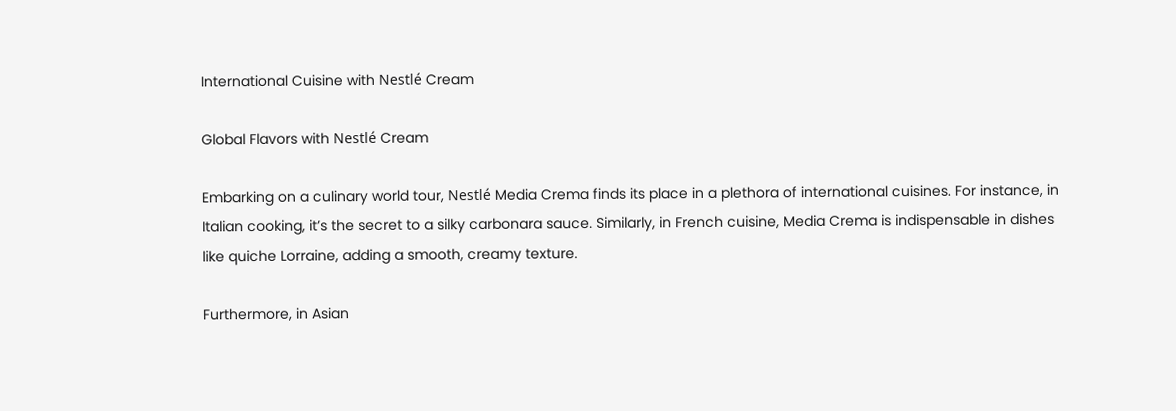International Cuisine with Nestlé Cream

Global Flavors with Nestlé Cream

Embarking on a culinary world tour, Nestlé Media Crema finds its place in a plethora of international cuisines. For instance, in Italian cooking, it’s the secret to a silky carbonara sauce. Similarly, in French cuisine, Media Crema is indispensable in dishes like quiche Lorraine, adding a smooth, creamy texture.

Furthermore, in Asian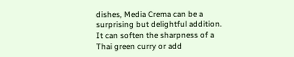dishes, Media Crema can be a surprising but delightful addition. It can soften the sharpness of a Thai green curry or add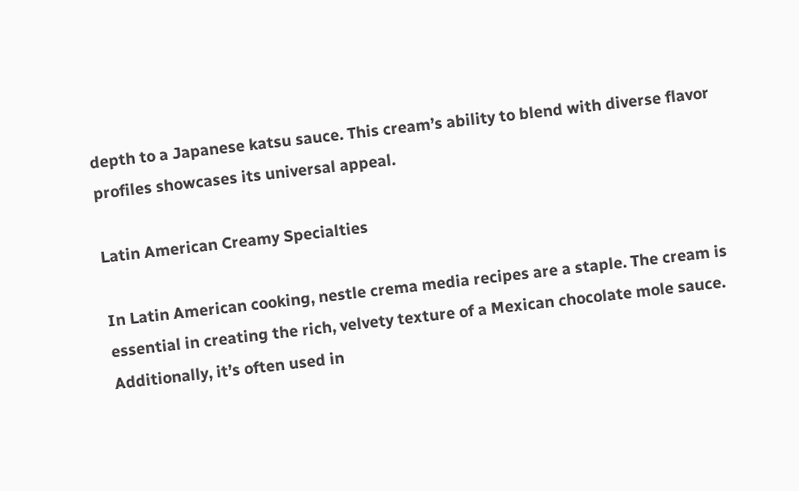depth to a Japanese katsu sauce. This cream’s ability to blend with diverse flavor profiles showcases its universal appeal.

Latin American Creamy Specialties

In Latin American cooking, nestle crema media recipes are a staple. The cream is essential in creating the rich, velvety texture of a Mexican chocolate mole sauce. Additionally, it’s often used in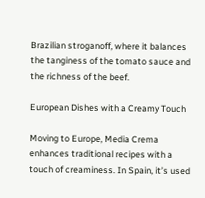Brazilian stroganoff, where it balances the tanginess of the tomato sauce and the richness of the beef.

European Dishes with a Creamy Touch

Moving to Europe, Media Crema enhances traditional recipes with a touch of creaminess. In Spain, it’s used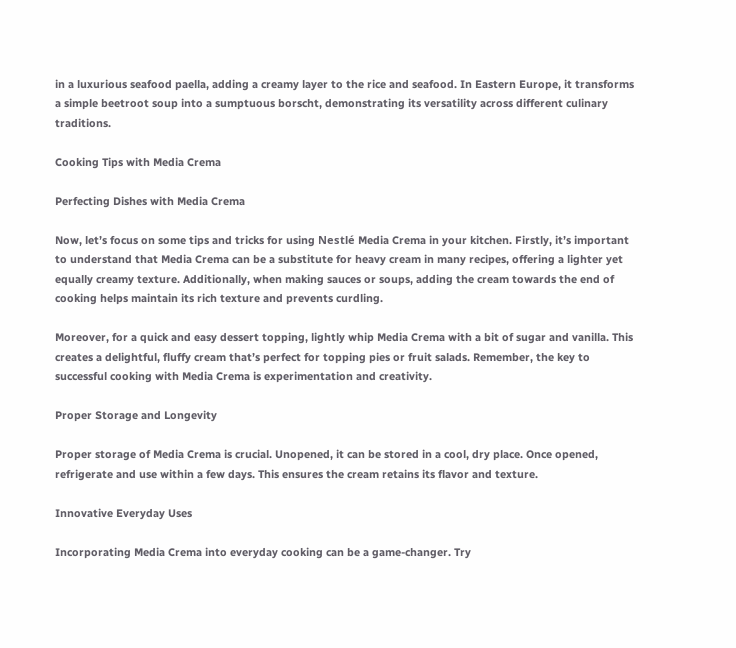in a luxurious seafood paella, adding a creamy layer to the rice and seafood. In Eastern Europe, it transforms a simple beetroot soup into a sumptuous borscht, demonstrating its versatility across different culinary traditions.

Cooking Tips with Media Crema

Perfecting Dishes with Media Crema

Now, let’s focus on some tips and tricks for using Nestlé Media Crema in your kitchen. Firstly, it’s important to understand that Media Crema can be a substitute for heavy cream in many recipes, offering a lighter yet equally creamy texture. Additionally, when making sauces or soups, adding the cream towards the end of cooking helps maintain its rich texture and prevents curdling.

Moreover, for a quick and easy dessert topping, lightly whip Media Crema with a bit of sugar and vanilla. This creates a delightful, fluffy cream that’s perfect for topping pies or fruit salads. Remember, the key to successful cooking with Media Crema is experimentation and creativity.

Proper Storage and Longevity

Proper storage of Media Crema is crucial. Unopened, it can be stored in a cool, dry place. Once opened, refrigerate and use within a few days. This ensures the cream retains its flavor and texture.

Innovative Everyday Uses

Incorporating Media Crema into everyday cooking can be a game-changer. Try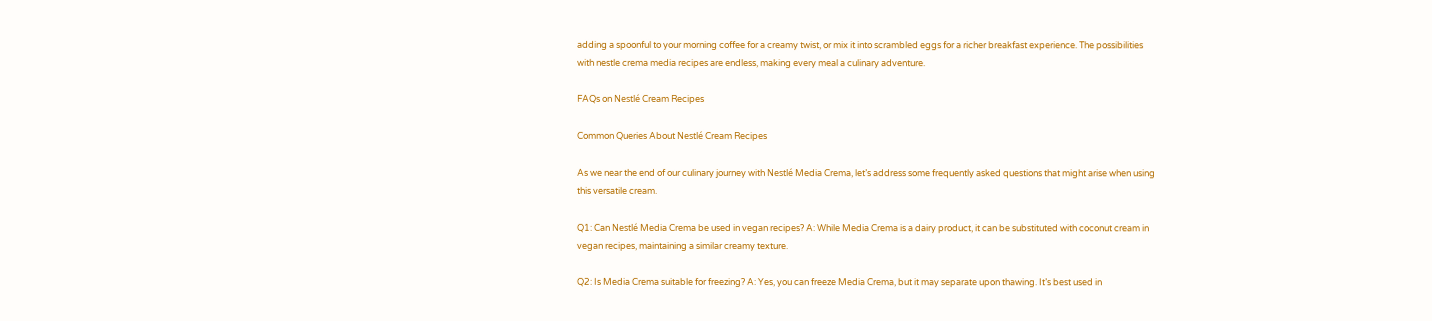adding a spoonful to your morning coffee for a creamy twist, or mix it into scrambled eggs for a richer breakfast experience. The possibilities with nestle crema media recipes are endless, making every meal a culinary adventure.

FAQs on Nestlé Cream Recipes

Common Queries About Nestlé Cream Recipes

As we near the end of our culinary journey with Nestlé Media Crema, let’s address some frequently asked questions that might arise when using this versatile cream.

Q1: Can Nestlé Media Crema be used in vegan recipes? A: While Media Crema is a dairy product, it can be substituted with coconut cream in vegan recipes, maintaining a similar creamy texture.

Q2: Is Media Crema suitable for freezing? A: Yes, you can freeze Media Crema, but it may separate upon thawing. It’s best used in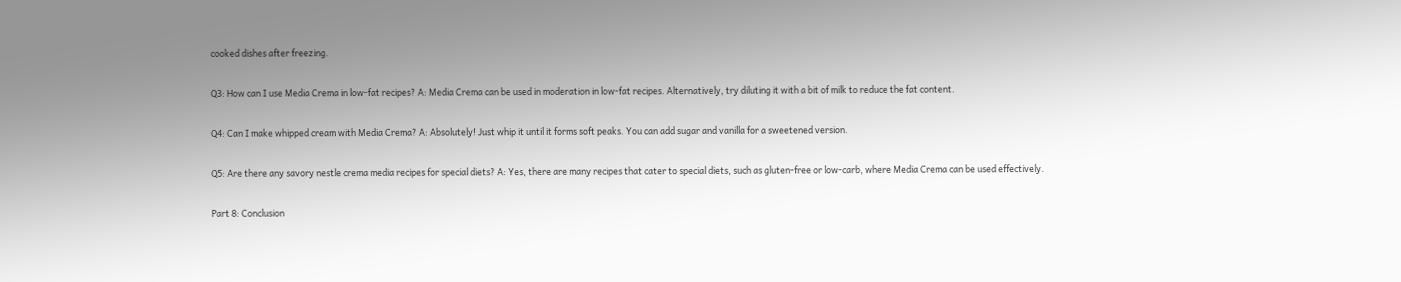cooked dishes after freezing.

Q3: How can I use Media Crema in low-fat recipes? A: Media Crema can be used in moderation in low-fat recipes. Alternatively, try diluting it with a bit of milk to reduce the fat content.

Q4: Can I make whipped cream with Media Crema? A: Absolutely! Just whip it until it forms soft peaks. You can add sugar and vanilla for a sweetened version.

Q5: Are there any savory nestle crema media recipes for special diets? A: Yes, there are many recipes that cater to special diets, such as gluten-free or low-carb, where Media Crema can be used effectively.

Part 8: Conclusion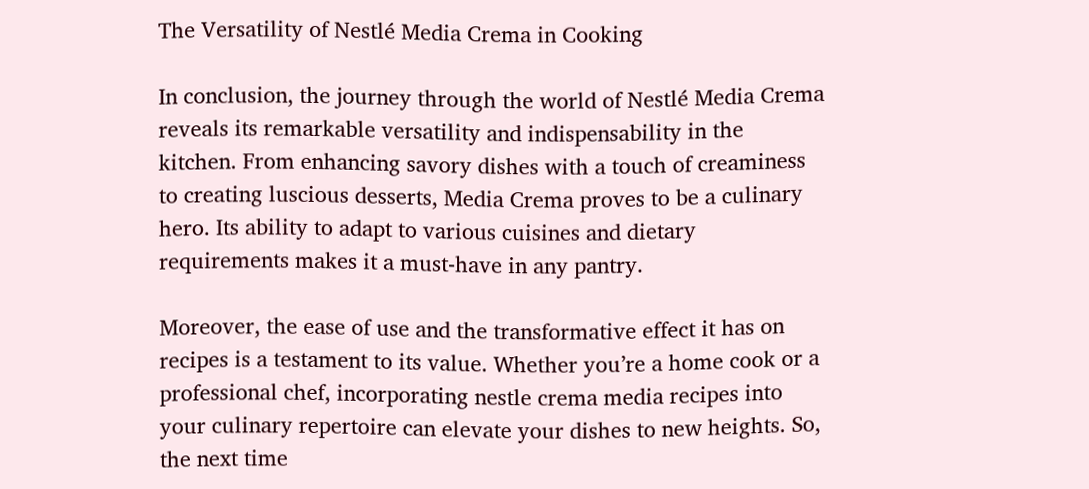The Versatility of Nestlé Media Crema in Cooking

In conclusion, the journey through the world of Nestlé Media Crema reveals its remarkable versatility and indispensability in the kitchen. From enhancing savory dishes with a touch of creaminess to creating luscious desserts, Media Crema proves to be a culinary hero. Its ability to adapt to various cuisines and dietary requirements makes it a must-have in any pantry.

Moreover, the ease of use and the transformative effect it has on recipes is a testament to its value. Whether you’re a home cook or a professional chef, incorporating nestle crema media recipes into your culinary repertoire can elevate your dishes to new heights. So, the next time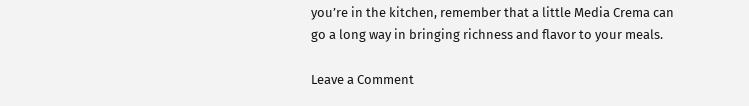you’re in the kitchen, remember that a little Media Crema can go a long way in bringing richness and flavor to your meals.

Leave a Comment